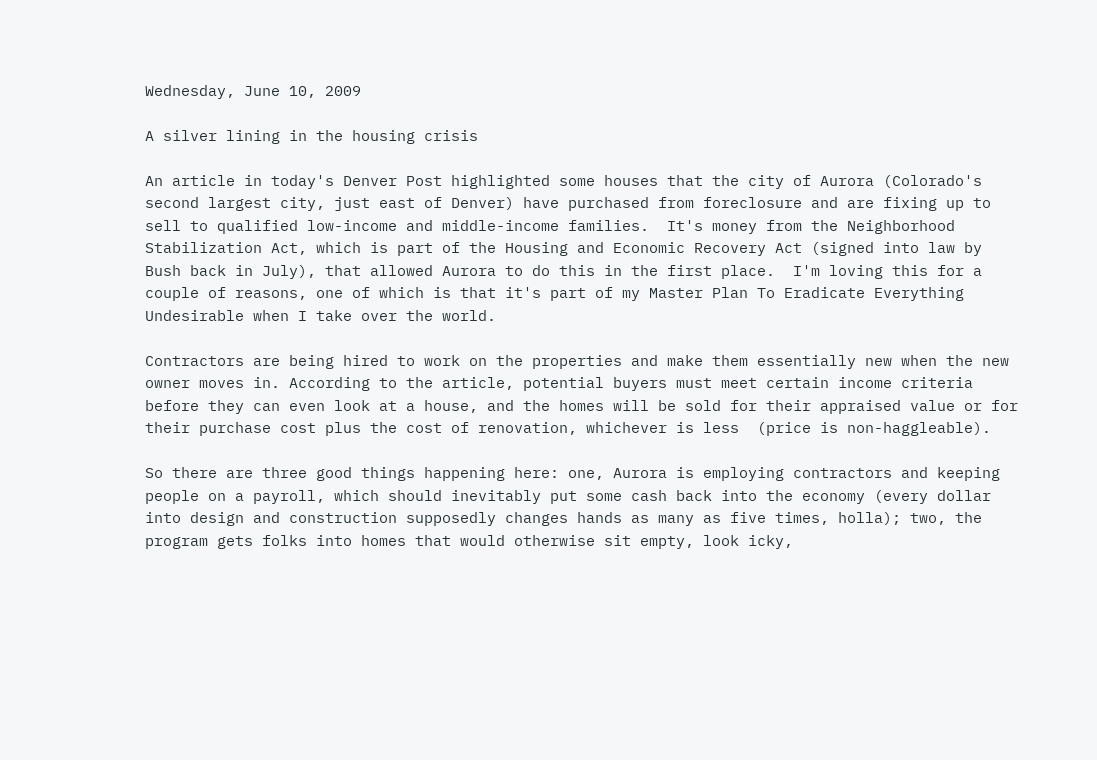Wednesday, June 10, 2009

A silver lining in the housing crisis

An article in today's Denver Post highlighted some houses that the city of Aurora (Colorado's second largest city, just east of Denver) have purchased from foreclosure and are fixing up to sell to qualified low-income and middle-income families.  It's money from the Neighborhood Stabilization Act, which is part of the Housing and Economic Recovery Act (signed into law by Bush back in July), that allowed Aurora to do this in the first place.  I'm loving this for a couple of reasons, one of which is that it's part of my Master Plan To Eradicate Everything Undesirable when I take over the world.

Contractors are being hired to work on the properties and make them essentially new when the new owner moves in. According to the article, potential buyers must meet certain income criteria before they can even look at a house, and the homes will be sold for their appraised value or for their purchase cost plus the cost of renovation, whichever is less  (price is non-haggleable).

So there are three good things happening here: one, Aurora is employing contractors and keeping people on a payroll, which should inevitably put some cash back into the economy (every dollar into design and construction supposedly changes hands as many as five times, holla); two, the program gets folks into homes that would otherwise sit empty, look icky,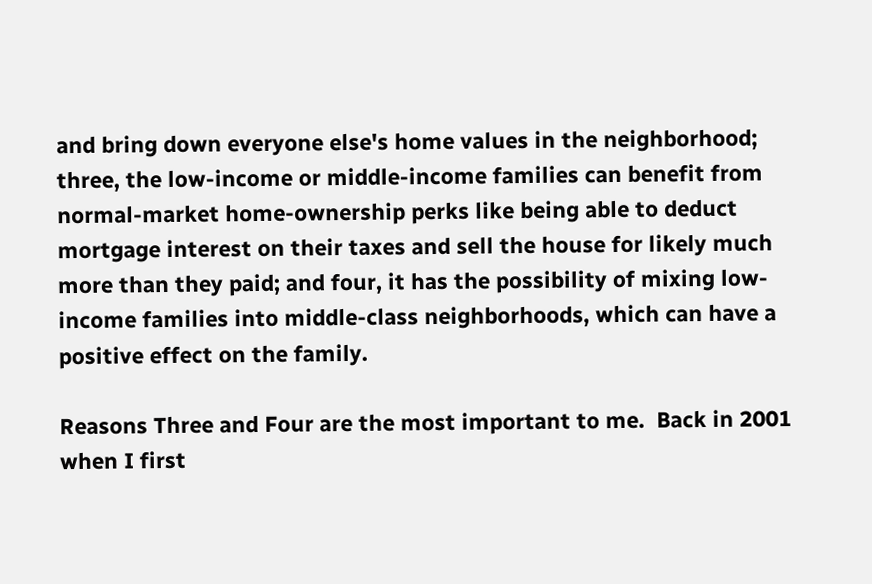and bring down everyone else's home values in the neighborhood; three, the low-income or middle-income families can benefit from normal-market home-ownership perks like being able to deduct mortgage interest on their taxes and sell the house for likely much more than they paid; and four, it has the possibility of mixing low-income families into middle-class neighborhoods, which can have a positive effect on the family.

Reasons Three and Four are the most important to me.  Back in 2001 when I first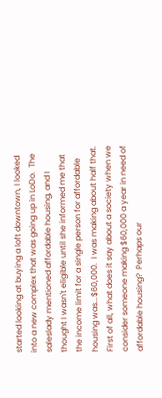started looking at buying a loft downtown, I looked into a new complex that was going up in LoDo.  The saleslady mentioned affordable housing, and I thought I wasn't eligible until she informed me that the income limit for a single person for affordable housing was...$60,000.  I was making about half that.  First of all, what does it say about a society when we consider someone making $60,000 a year in need of affordable housing?  Perhaps our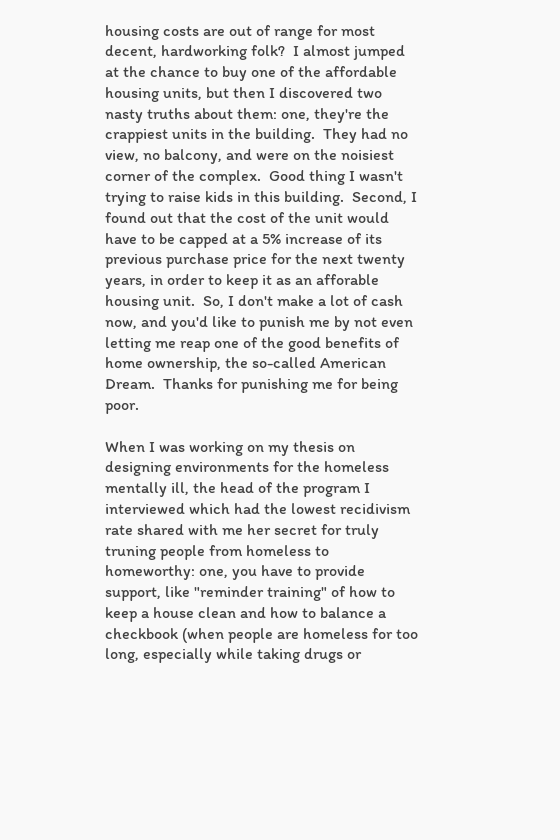housing costs are out of range for most decent, hardworking folk?  I almost jumped at the chance to buy one of the affordable housing units, but then I discovered two nasty truths about them: one, they're the crappiest units in the building.  They had no view, no balcony, and were on the noisiest corner of the complex.  Good thing I wasn't trying to raise kids in this building.  Second, I found out that the cost of the unit would have to be capped at a 5% increase of its previous purchase price for the next twenty years, in order to keep it as an afforable housing unit.  So, I don't make a lot of cash now, and you'd like to punish me by not even letting me reap one of the good benefits of home ownership, the so-called American Dream.  Thanks for punishing me for being poor.

When I was working on my thesis on designing environments for the homeless mentally ill, the head of the program I interviewed which had the lowest recidivism rate shared with me her secret for truly truning people from homeless to homeworthy: one, you have to provide support, like "reminder training" of how to keep a house clean and how to balance a checkbook (when people are homeless for too long, especially while taking drugs or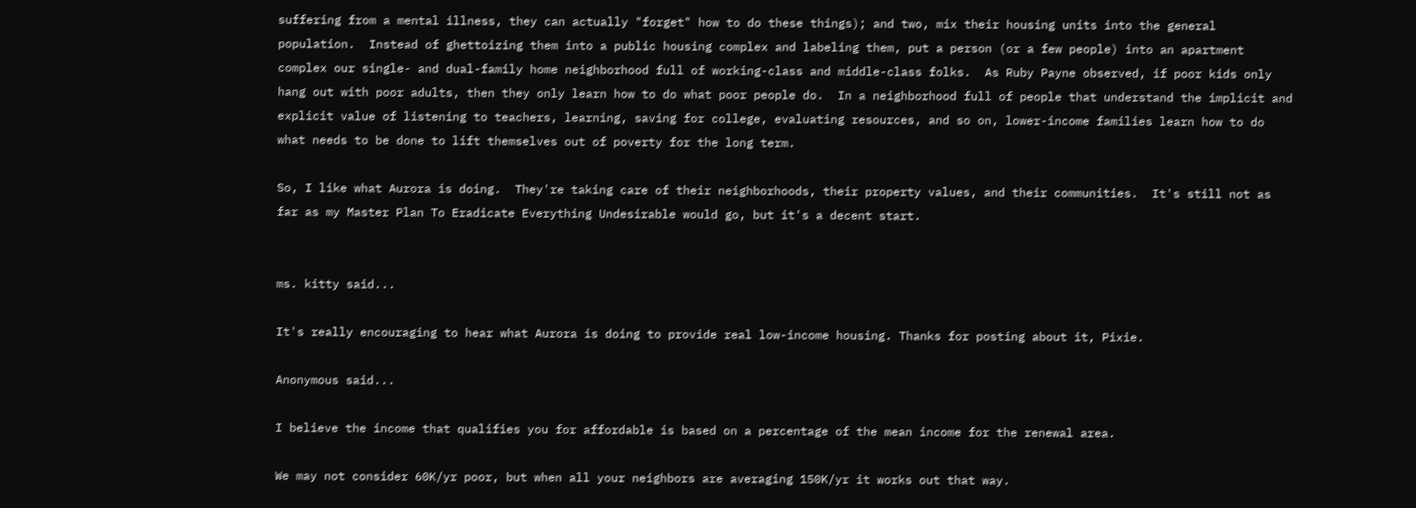suffering from a mental illness, they can actually "forget" how to do these things); and two, mix their housing units into the general population.  Instead of ghettoizing them into a public housing complex and labeling them, put a person (or a few people) into an apartment complex our single- and dual-family home neighborhood full of working-class and middle-class folks.  As Ruby Payne observed, if poor kids only hang out with poor adults, then they only learn how to do what poor people do.  In a neighborhood full of people that understand the implicit and explicit value of listening to teachers, learning, saving for college, evaluating resources, and so on, lower-income families learn how to do what needs to be done to lift themselves out of poverty for the long term.

So, I like what Aurora is doing.  They're taking care of their neighborhoods, their property values, and their communities.  It's still not as far as my Master Plan To Eradicate Everything Undesirable would go, but it's a decent start.


ms. kitty said...

It's really encouraging to hear what Aurora is doing to provide real low-income housing. Thanks for posting about it, Pixie.

Anonymous said...

I believe the income that qualifies you for affordable is based on a percentage of the mean income for the renewal area.

We may not consider 60K/yr poor, but when all your neighbors are averaging 150K/yr it works out that way.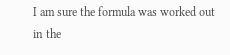I am sure the formula was worked out in the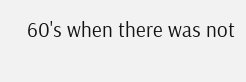60's when there was not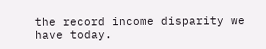the record income disparity we have today.